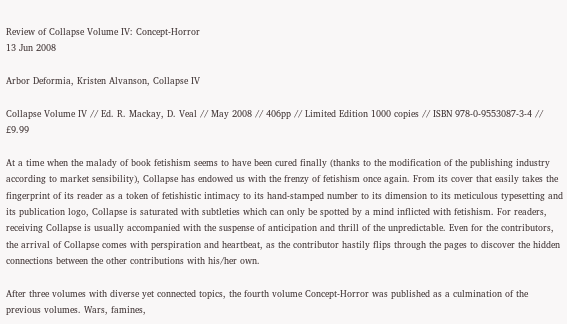Review of Collapse Volume IV: Concept-Horror
13 Jun 2008

Arbor Deformia, Kristen Alvanson, Collapse IV

Collapse Volume IV // Ed. R. Mackay, D. Veal // May 2008 // 406pp // Limited Edition 1000 copies // ISBN 978-0-9553087-3-4 // £9.99

At a time when the malady of book fetishism seems to have been cured finally (thanks to the modification of the publishing industry according to market sensibility), Collapse has endowed us with the frenzy of fetishism once again. From its cover that easily takes the fingerprint of its reader as a token of fetishistic intimacy to its hand-stamped number to its dimension to its meticulous typesetting and its publication logo, Collapse is saturated with subtleties which can only be spotted by a mind inflicted with fetishism. For readers, receiving Collapse is usually accompanied with the suspense of anticipation and thrill of the unpredictable. Even for the contributors, the arrival of Collapse comes with perspiration and heartbeat, as the contributor hastily flips through the pages to discover the hidden connections between the other contributions with his/her own.

After three volumes with diverse yet connected topics, the fourth volume Concept-Horror was published as a culmination of the previous volumes. Wars, famines,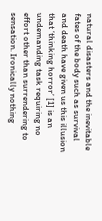natural disasters and the inevitable fates of the body such as survival and death have given us this illusion that ‘thinking horror’ [1] is an undemanding task requiring no effort other than surrendering to sensation. Ironically nothing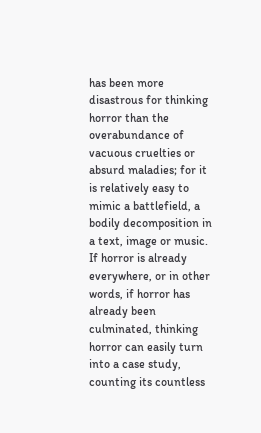has been more disastrous for thinking horror than the overabundance of vacuous cruelties or absurd maladies; for it is relatively easy to mimic a battlefield, a bodily decomposition in a text, image or music. If horror is already everywhere, or in other words, if horror has already been culminated, thinking horror can easily turn into a case study, counting its countless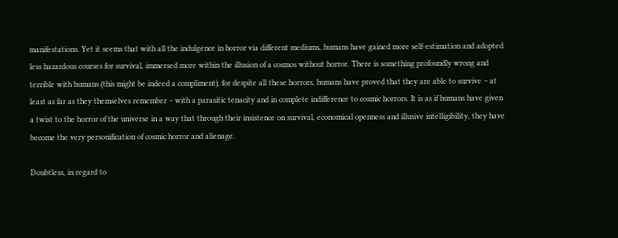manifestations. Yet it seems that with all the indulgence in horror via different mediums, humans have gained more self-estimation and adopted less hazardous courses for survival, immersed more within the illusion of a cosmos without horror. There is something profoundly wrong and terrible with humans (this might be indeed a compliment), for despite all these horrors, humans have proved that they are able to survive – at least as far as they themselves remember – with a parasitic tenacity and in complete indifference to cosmic horrors. It is as if humans have given a twist to the horror of the universe in a way that through their insistence on survival, economical openness and illusive intelligibility, they have become the very personification of cosmic horror and alienage.

Doubtless, in regard to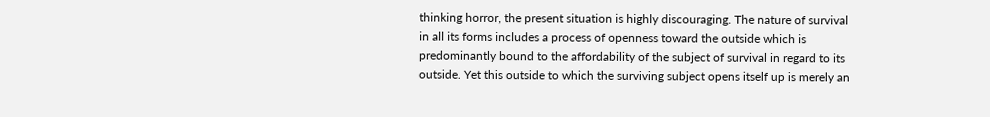thinking horror, the present situation is highly discouraging. The nature of survival in all its forms includes a process of openness toward the outside which is predominantly bound to the affordability of the subject of survival in regard to its outside. Yet this outside to which the surviving subject opens itself up is merely an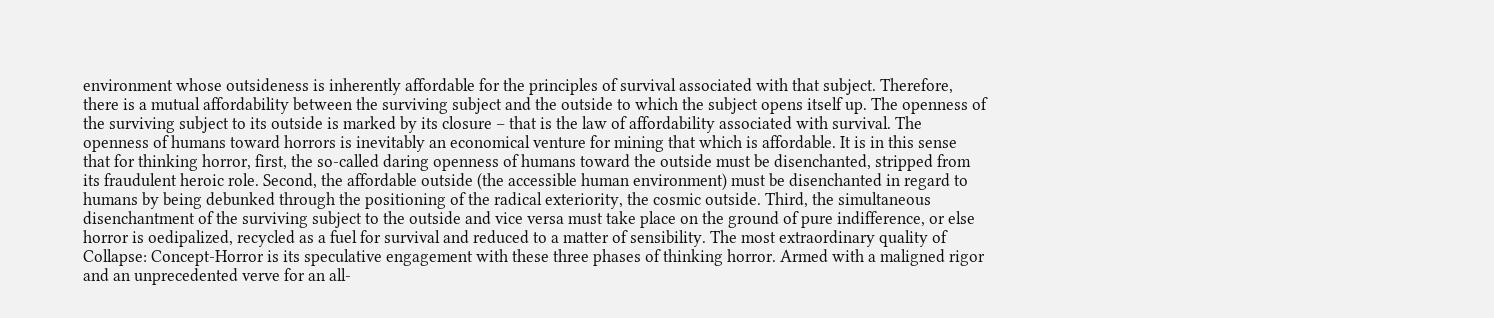environment whose outsideness is inherently affordable for the principles of survival associated with that subject. Therefore, there is a mutual affordability between the surviving subject and the outside to which the subject opens itself up. The openness of the surviving subject to its outside is marked by its closure – that is the law of affordability associated with survival. The openness of humans toward horrors is inevitably an economical venture for mining that which is affordable. It is in this sense that for thinking horror, first, the so-called daring openness of humans toward the outside must be disenchanted, stripped from its fraudulent heroic role. Second, the affordable outside (the accessible human environment) must be disenchanted in regard to humans by being debunked through the positioning of the radical exteriority, the cosmic outside. Third, the simultaneous disenchantment of the surviving subject to the outside and vice versa must take place on the ground of pure indifference, or else horror is oedipalized, recycled as a fuel for survival and reduced to a matter of sensibility. The most extraordinary quality of Collapse: Concept-Horror is its speculative engagement with these three phases of thinking horror. Armed with a maligned rigor and an unprecedented verve for an all-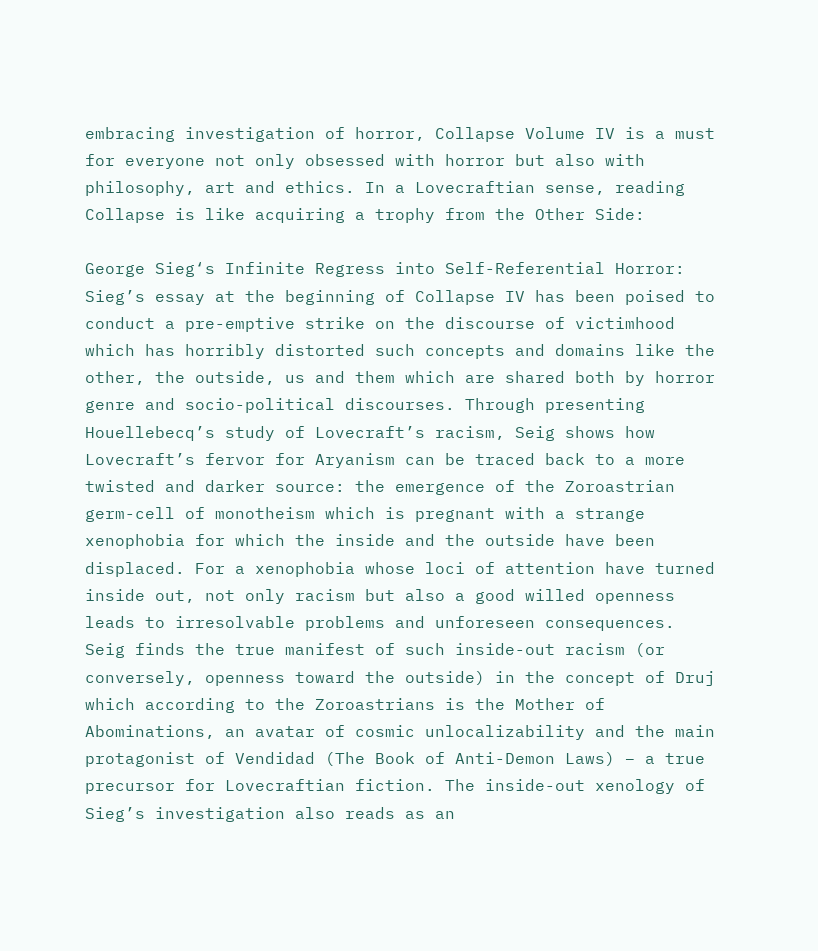embracing investigation of horror, Collapse Volume IV is a must for everyone not only obsessed with horror but also with philosophy, art and ethics. In a Lovecraftian sense, reading Collapse is like acquiring a trophy from the Other Side:

George Sieg‘s Infinite Regress into Self-Referential Horror: Sieg’s essay at the beginning of Collapse IV has been poised to conduct a pre-emptive strike on the discourse of victimhood which has horribly distorted such concepts and domains like the other, the outside, us and them which are shared both by horror genre and socio-political discourses. Through presenting Houellebecq’s study of Lovecraft’s racism, Seig shows how Lovecraft’s fervor for Aryanism can be traced back to a more twisted and darker source: the emergence of the Zoroastrian germ-cell of monotheism which is pregnant with a strange xenophobia for which the inside and the outside have been displaced. For a xenophobia whose loci of attention have turned inside out, not only racism but also a good willed openness leads to irresolvable problems and unforeseen consequences. Seig finds the true manifest of such inside-out racism (or conversely, openness toward the outside) in the concept of Druj which according to the Zoroastrians is the Mother of Abominations, an avatar of cosmic unlocalizability and the main protagonist of Vendidad (The Book of Anti-Demon Laws) – a true precursor for Lovecraftian fiction. The inside-out xenology of Sieg’s investigation also reads as an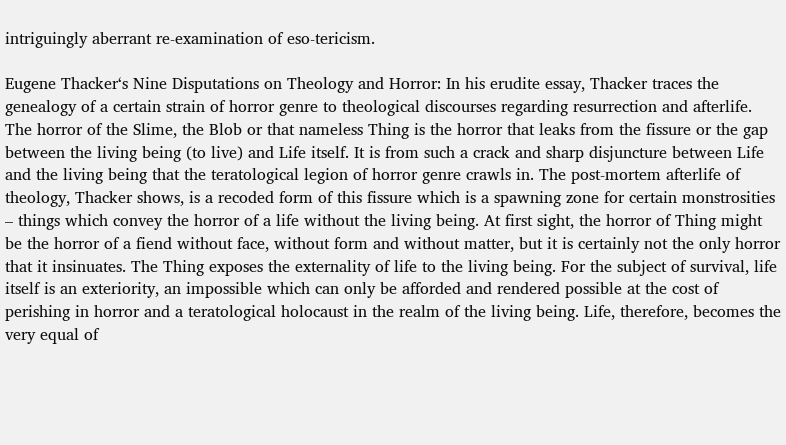intriguingly aberrant re-examination of eso-tericism.

Eugene Thacker‘s Nine Disputations on Theology and Horror: In his erudite essay, Thacker traces the genealogy of a certain strain of horror genre to theological discourses regarding resurrection and afterlife. The horror of the Slime, the Blob or that nameless Thing is the horror that leaks from the fissure or the gap between the living being (to live) and Life itself. It is from such a crack and sharp disjuncture between Life and the living being that the teratological legion of horror genre crawls in. The post-mortem afterlife of theology, Thacker shows, is a recoded form of this fissure which is a spawning zone for certain monstrosities – things which convey the horror of a life without the living being. At first sight, the horror of Thing might be the horror of a fiend without face, without form and without matter, but it is certainly not the only horror that it insinuates. The Thing exposes the externality of life to the living being. For the subject of survival, life itself is an exteriority, an impossible which can only be afforded and rendered possible at the cost of perishing in horror and a teratological holocaust in the realm of the living being. Life, therefore, becomes the very equal of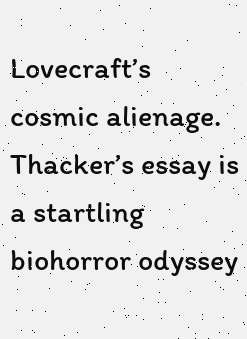Lovecraft’s cosmic alienage. Thacker’s essay is a startling biohorror odyssey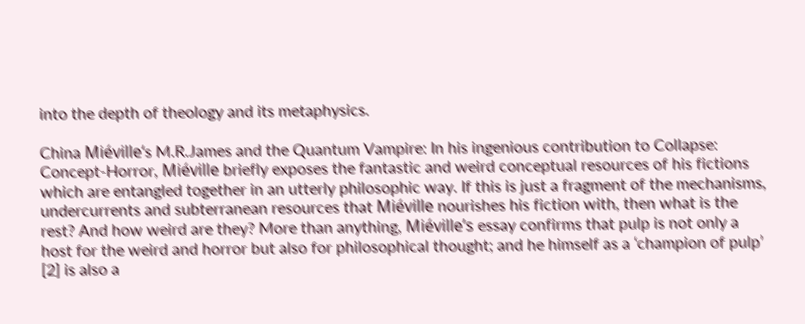into the depth of theology and its metaphysics.

China Miéville‘s M.R.James and the Quantum Vampire: In his ingenious contribution to Collapse: Concept-Horror, Miéville briefly exposes the fantastic and weird conceptual resources of his fictions which are entangled together in an utterly philosophic way. If this is just a fragment of the mechanisms, undercurrents and subterranean resources that Miéville nourishes his fiction with, then what is the rest? And how weird are they? More than anything, Miéville’s essay confirms that pulp is not only a host for the weird and horror but also for philosophical thought; and he himself as a ‘champion of pulp’ [2] is also a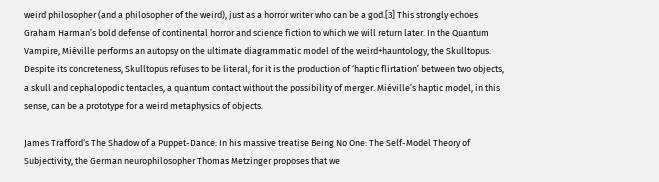weird philosopher (and a philosopher of the weird), just as a horror writer who can be a god.[3] This strongly echoes Graham Harman’s bold defense of continental horror and science fiction to which we will return later. In the Quantum Vampire, Miéville performs an autopsy on the ultimate diagrammatic model of the weird+hauntology, the Skulltopus. Despite its concreteness, Skulltopus refuses to be literal, for it is the production of ‘haptic flirtation’ between two objects, a skull and cephalopodic tentacles, a quantum contact without the possibility of merger. Miéville’s haptic model, in this sense, can be a prototype for a weird metaphysics of objects.

James Trafford‘s The Shadow of a Puppet-Dance: In his massive treatise Being No One: The Self-Model Theory of Subjectivity, the German neurophilosopher Thomas Metzinger proposes that we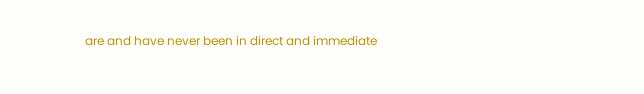are and have never been in direct and immediate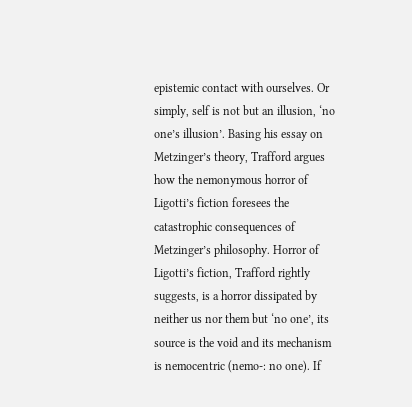epistemic contact with ourselves. Or simply, self is not but an illusion, ‘no one’s illusion’. Basing his essay on Metzinger’s theory, Trafford argues how the nemonymous horror of Ligotti’s fiction foresees the catastrophic consequences of Metzinger’s philosophy. Horror of Ligotti’s fiction, Trafford rightly suggests, is a horror dissipated by neither us nor them but ‘no one’, its source is the void and its mechanism is nemocentric (nemo-: no one). If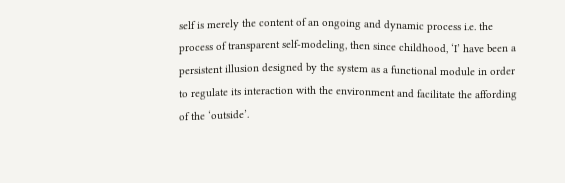self is merely the content of an ongoing and dynamic process i.e. the process of transparent self-modeling, then since childhood, ‘I’ have been a persistent illusion designed by the system as a functional module in order to regulate its interaction with the environment and facilitate the affording of the ‘outside’.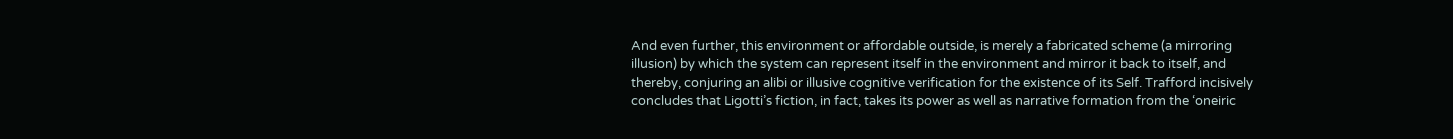And even further, this environment or affordable outside, is merely a fabricated scheme (a mirroring illusion) by which the system can represent itself in the environment and mirror it back to itself, and thereby, conjuring an alibi or illusive cognitive verification for the existence of its Self. Trafford incisively concludes that Ligotti’s fiction, in fact, takes its power as well as narrative formation from the ‘oneiric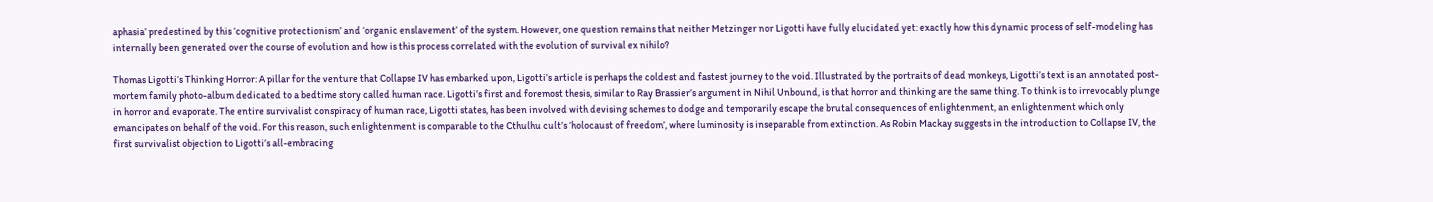aphasia’ predestined by this ‘cognitive protectionism’ and ‘organic enslavement’ of the system. However, one question remains that neither Metzinger nor Ligotti have fully elucidated yet: exactly how this dynamic process of self-modeling has internally been generated over the course of evolution and how is this process correlated with the evolution of survival ex nihilo?

Thomas Ligotti‘s Thinking Horror: A pillar for the venture that Collapse IV has embarked upon, Ligotti’s article is perhaps the coldest and fastest journey to the void. Illustrated by the portraits of dead monkeys, Ligotti’s text is an annotated post-mortem family photo-album dedicated to a bedtime story called human race. Ligotti’s first and foremost thesis, similar to Ray Brassier’s argument in Nihil Unbound, is that horror and thinking are the same thing. To think is to irrevocably plunge in horror and evaporate. The entire survivalist conspiracy of human race, Ligotti states, has been involved with devising schemes to dodge and temporarily escape the brutal consequences of enlightenment, an enlightenment which only emancipates on behalf of the void. For this reason, such enlightenment is comparable to the Cthulhu cult’s ‘holocaust of freedom’, where luminosity is inseparable from extinction. As Robin Mackay suggests in the introduction to Collapse IV, the first survivalist objection to Ligotti’s all-embracing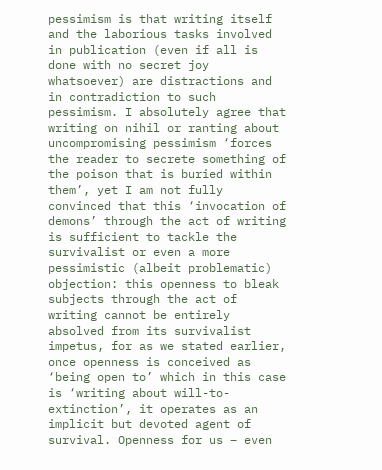pessimism is that writing itself and the laborious tasks involved in publication (even if all is done with no secret joy whatsoever) are distractions and in contradiction to such pessimism. I absolutely agree that writing on nihil or ranting about uncompromising pessimism ‘forces the reader to secrete something of the poison that is buried within them’, yet I am not fully convinced that this ‘invocation of demons’ through the act of writing is sufficient to tackle the survivalist or even a more pessimistic (albeit problematic) objection: this openness to bleak subjects through the act of writing cannot be entirely absolved from its survivalist impetus, for as we stated earlier, once openness is conceived as ‘being open to’ which in this case is ‘writing about will-to-extinction’, it operates as an implicit but devoted agent of survival. Openness for us – even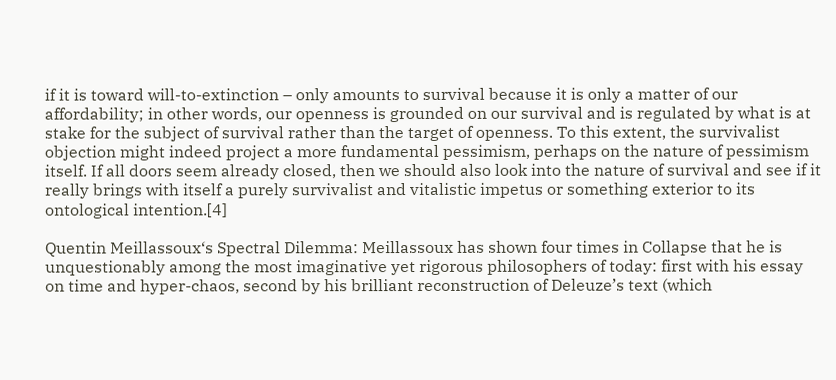if it is toward will-to-extinction – only amounts to survival because it is only a matter of our affordability; in other words, our openness is grounded on our survival and is regulated by what is at stake for the subject of survival rather than the target of openness. To this extent, the survivalist objection might indeed project a more fundamental pessimism, perhaps on the nature of pessimism itself. If all doors seem already closed, then we should also look into the nature of survival and see if it really brings with itself a purely survivalist and vitalistic impetus or something exterior to its ontological intention.[4]

Quentin Meillassoux‘s Spectral Dilemma: Meillassoux has shown four times in Collapse that he is unquestionably among the most imaginative yet rigorous philosophers of today: first with his essay on time and hyper-chaos, second by his brilliant reconstruction of Deleuze’s text (which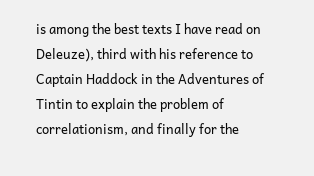is among the best texts I have read on Deleuze), third with his reference to Captain Haddock in the Adventures of Tintin to explain the problem of correlationism, and finally for the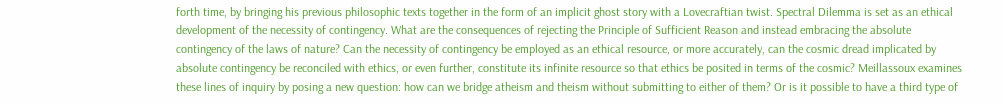forth time, by bringing his previous philosophic texts together in the form of an implicit ghost story with a Lovecraftian twist. Spectral Dilemma is set as an ethical development of the necessity of contingency. What are the consequences of rejecting the Principle of Sufficient Reason and instead embracing the absolute contingency of the laws of nature? Can the necessity of contingency be employed as an ethical resource, or more accurately, can the cosmic dread implicated by absolute contingency be reconciled with ethics, or even further, constitute its infinite resource so that ethics be posited in terms of the cosmic? Meillassoux examines these lines of inquiry by posing a new question: how can we bridge atheism and theism without submitting to either of them? Or is it possible to have a third type of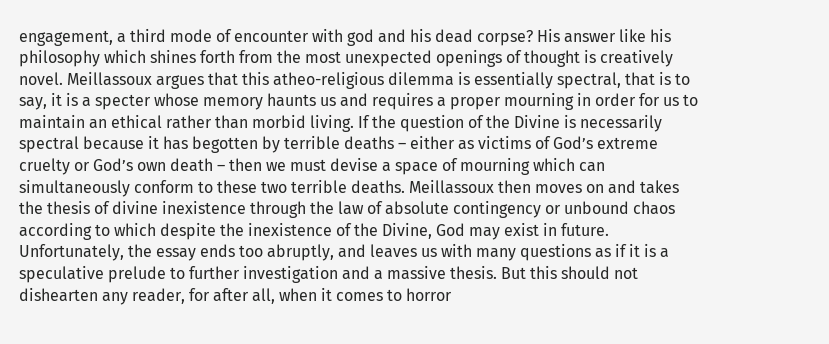engagement, a third mode of encounter with god and his dead corpse? His answer like his philosophy which shines forth from the most unexpected openings of thought is creatively novel. Meillassoux argues that this atheo-religious dilemma is essentially spectral, that is to say, it is a specter whose memory haunts us and requires a proper mourning in order for us to maintain an ethical rather than morbid living. If the question of the Divine is necessarily spectral because it has begotten by terrible deaths – either as victims of God’s extreme cruelty or God’s own death – then we must devise a space of mourning which can simultaneously conform to these two terrible deaths. Meillassoux then moves on and takes the thesis of divine inexistence through the law of absolute contingency or unbound chaos according to which despite the inexistence of the Divine, God may exist in future. Unfortunately, the essay ends too abruptly, and leaves us with many questions as if it is a speculative prelude to further investigation and a massive thesis. But this should not dishearten any reader, for after all, when it comes to horror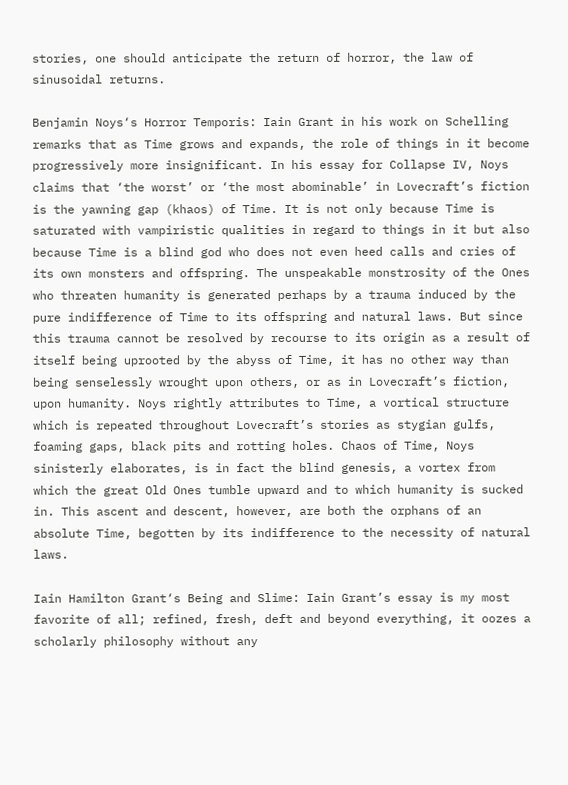stories, one should anticipate the return of horror, the law of sinusoidal returns.

Benjamin Noys‘s Horror Temporis: Iain Grant in his work on Schelling remarks that as Time grows and expands, the role of things in it become progressively more insignificant. In his essay for Collapse IV, Noys claims that ‘the worst’ or ‘the most abominable’ in Lovecraft’s fiction is the yawning gap (khaos) of Time. It is not only because Time is saturated with vampiristic qualities in regard to things in it but also because Time is a blind god who does not even heed calls and cries of its own monsters and offspring. The unspeakable monstrosity of the Ones who threaten humanity is generated perhaps by a trauma induced by the pure indifference of Time to its offspring and natural laws. But since this trauma cannot be resolved by recourse to its origin as a result of itself being uprooted by the abyss of Time, it has no other way than being senselessly wrought upon others, or as in Lovecraft’s fiction, upon humanity. Noys rightly attributes to Time, a vortical structure which is repeated throughout Lovecraft’s stories as stygian gulfs, foaming gaps, black pits and rotting holes. Chaos of Time, Noys sinisterly elaborates, is in fact the blind genesis, a vortex from which the great Old Ones tumble upward and to which humanity is sucked in. This ascent and descent, however, are both the orphans of an absolute Time, begotten by its indifference to the necessity of natural laws.

Iain Hamilton Grant‘s Being and Slime: Iain Grant’s essay is my most favorite of all; refined, fresh, deft and beyond everything, it oozes a scholarly philosophy without any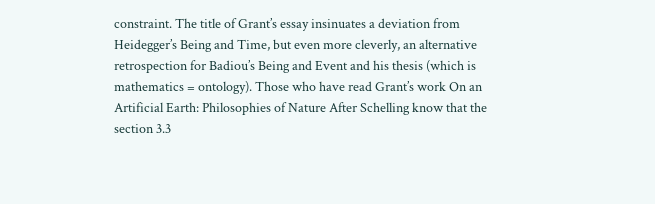constraint. The title of Grant’s essay insinuates a deviation from Heidegger’s Being and Time, but even more cleverly, an alternative retrospection for Badiou’s Being and Event and his thesis (which is mathematics = ontology). Those who have read Grant’s work On an Artificial Earth: Philosophies of Nature After Schelling know that the section 3.3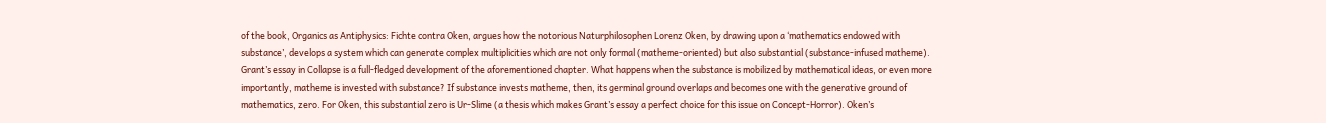of the book, Organics as Antiphysics: Fichte contra Oken, argues how the notorious Naturphilosophen Lorenz Oken, by drawing upon a ‘mathematics endowed with substance’, develops a system which can generate complex multiplicities which are not only formal (matheme-oriented) but also substantial (substance-infused matheme). Grant’s essay in Collapse is a full-fledged development of the aforementioned chapter. What happens when the substance is mobilized by mathematical ideas, or even more importantly, matheme is invested with substance? If substance invests matheme, then, its germinal ground overlaps and becomes one with the generative ground of mathematics, zero. For Oken, this substantial zero is Ur-Slime (a thesis which makes Grant’s essay a perfect choice for this issue on Concept-Horror). Oken’s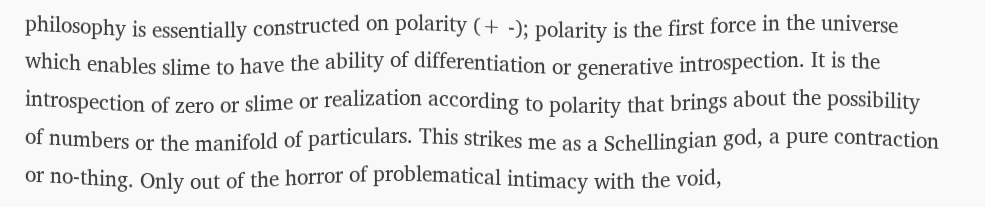philosophy is essentially constructed on polarity (+ -); polarity is the first force in the universe which enables slime to have the ability of differentiation or generative introspection. It is the introspection of zero or slime or realization according to polarity that brings about the possibility of numbers or the manifold of particulars. This strikes me as a Schellingian god, a pure contraction or no-thing. Only out of the horror of problematical intimacy with the void,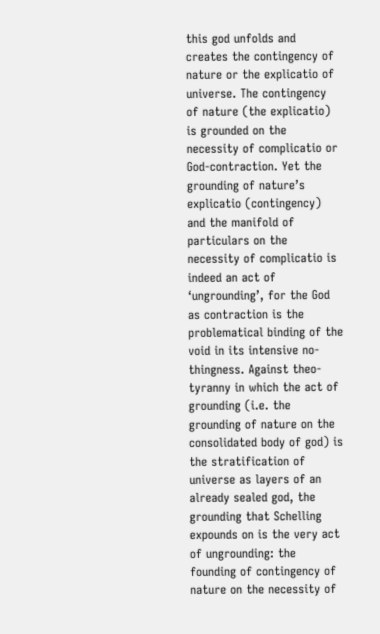this god unfolds and creates the contingency of nature or the explicatio of universe. The contingency of nature (the explicatio) is grounded on the necessity of complicatio or God-contraction. Yet the grounding of nature’s explicatio (contingency) and the manifold of particulars on the necessity of complicatio is indeed an act of ‘ungrounding’, for the God as contraction is the problematical binding of the void in its intensive no-thingness. Against theo-tyranny in which the act of grounding (i.e. the grounding of nature on the consolidated body of god) is the stratification of universe as layers of an already sealed god, the grounding that Schelling expounds on is the very act of ungrounding: the founding of contingency of nature on the necessity of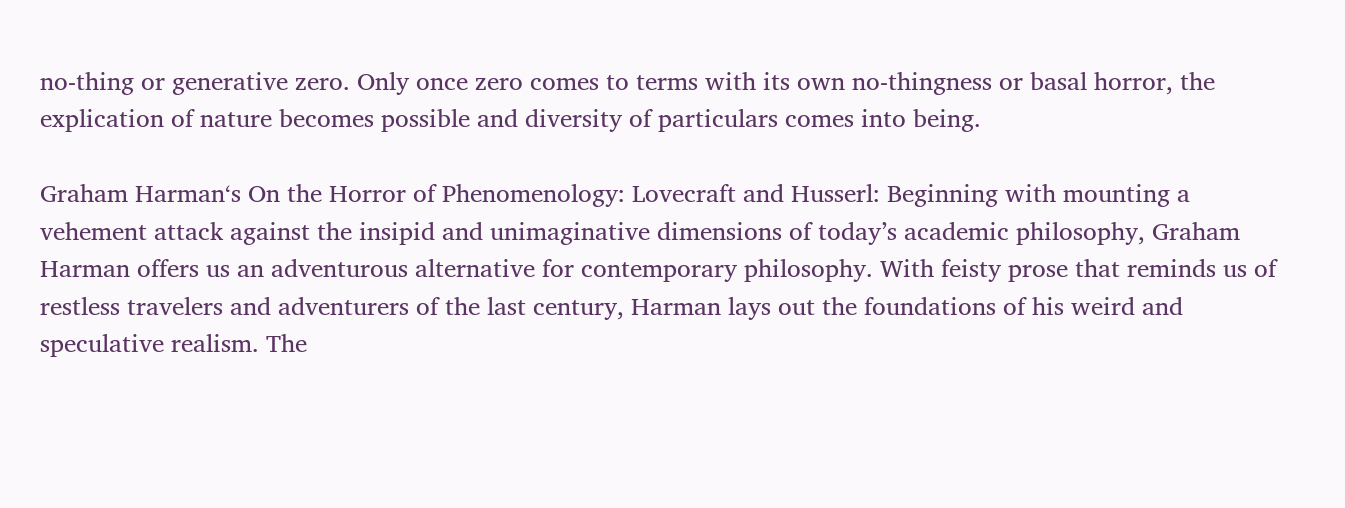no-thing or generative zero. Only once zero comes to terms with its own no-thingness or basal horror, the explication of nature becomes possible and diversity of particulars comes into being.

Graham Harman‘s On the Horror of Phenomenology: Lovecraft and Husserl: Beginning with mounting a vehement attack against the insipid and unimaginative dimensions of today’s academic philosophy, Graham Harman offers us an adventurous alternative for contemporary philosophy. With feisty prose that reminds us of restless travelers and adventurers of the last century, Harman lays out the foundations of his weird and speculative realism. The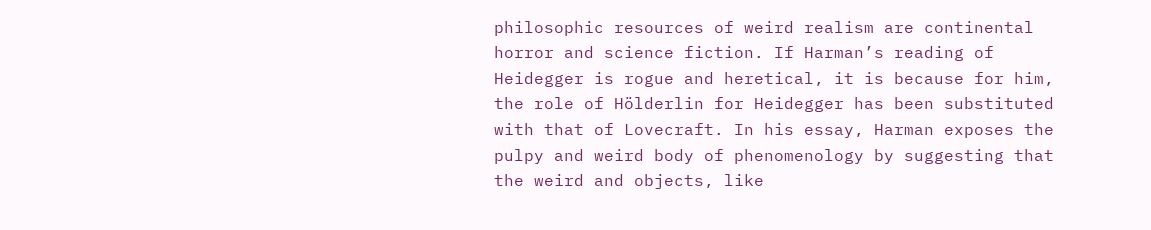philosophic resources of weird realism are continental horror and science fiction. If Harman’s reading of Heidegger is rogue and heretical, it is because for him, the role of Hölderlin for Heidegger has been substituted with that of Lovecraft. In his essay, Harman exposes the pulpy and weird body of phenomenology by suggesting that the weird and objects, like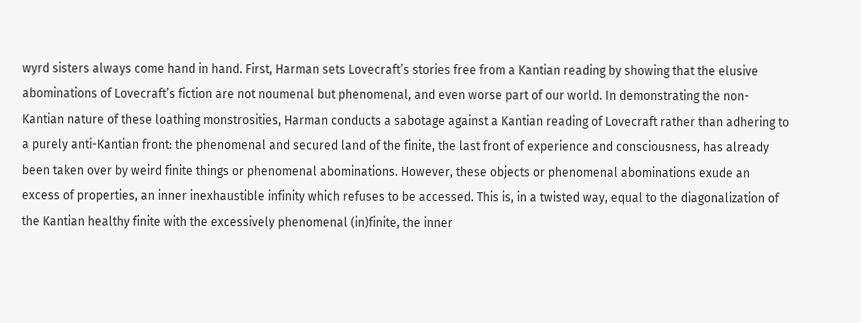wyrd sisters always come hand in hand. First, Harman sets Lovecraft’s stories free from a Kantian reading by showing that the elusive abominations of Lovecraft’s fiction are not noumenal but phenomenal, and even worse part of our world. In demonstrating the non-Kantian nature of these loathing monstrosities, Harman conducts a sabotage against a Kantian reading of Lovecraft rather than adhering to a purely anti-Kantian front: the phenomenal and secured land of the finite, the last front of experience and consciousness, has already been taken over by weird finite things or phenomenal abominations. However, these objects or phenomenal abominations exude an excess of properties, an inner inexhaustible infinity which refuses to be accessed. This is, in a twisted way, equal to the diagonalization of the Kantian healthy finite with the excessively phenomenal (in)finite, the inner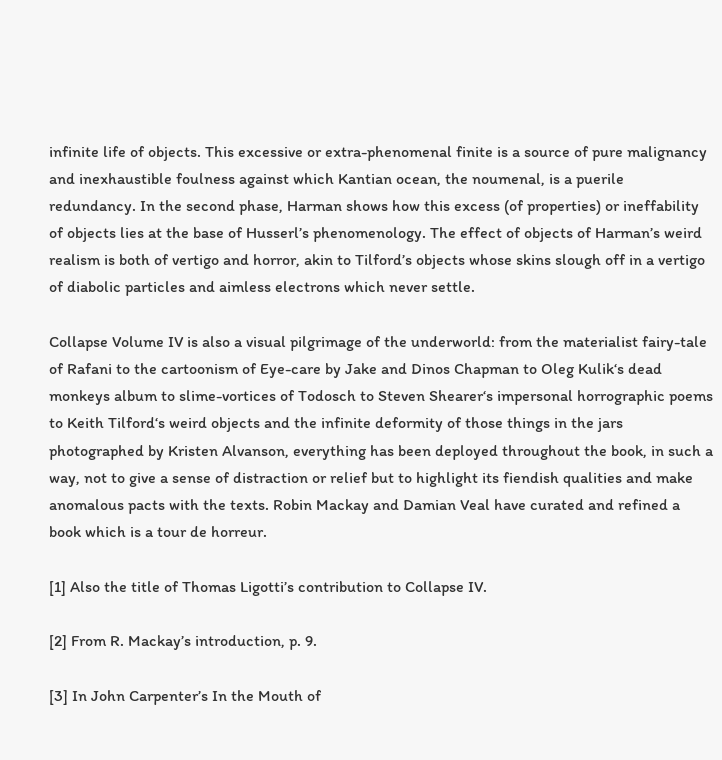infinite life of objects. This excessive or extra-phenomenal finite is a source of pure malignancy and inexhaustible foulness against which Kantian ocean, the noumenal, is a puerile redundancy. In the second phase, Harman shows how this excess (of properties) or ineffability of objects lies at the base of Husserl’s phenomenology. The effect of objects of Harman’s weird realism is both of vertigo and horror, akin to Tilford’s objects whose skins slough off in a vertigo of diabolic particles and aimless electrons which never settle.

Collapse Volume IV is also a visual pilgrimage of the underworld: from the materialist fairy-tale of Rafani to the cartoonism of Eye-care by Jake and Dinos Chapman to Oleg Kulik‘s dead monkeys album to slime-vortices of Todosch to Steven Shearer‘s impersonal horrographic poems to Keith Tilford‘s weird objects and the infinite deformity of those things in the jars photographed by Kristen Alvanson, everything has been deployed throughout the book, in such a way, not to give a sense of distraction or relief but to highlight its fiendish qualities and make anomalous pacts with the texts. Robin Mackay and Damian Veal have curated and refined a book which is a tour de horreur.

[1] Also the title of Thomas Ligotti’s contribution to Collapse IV.

[2] From R. Mackay’s introduction, p. 9.

[3] In John Carpenter’s In the Mouth of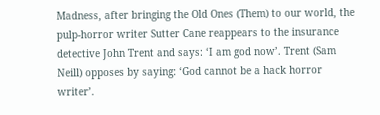Madness, after bringing the Old Ones (Them) to our world, the pulp-horror writer Sutter Cane reappears to the insurance detective John Trent and says: ‘I am god now’. Trent (Sam Neill) opposes by saying: ‘God cannot be a hack horror writer’.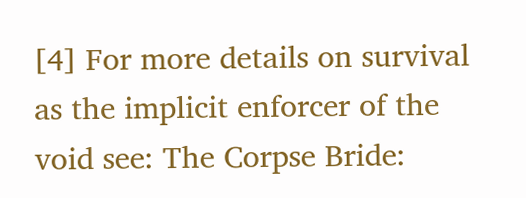[4] For more details on survival as the implicit enforcer of the void see: The Corpse Bride: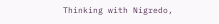Thinking with Nigredo,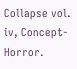Collapse vol. iv, Concept-Horror.